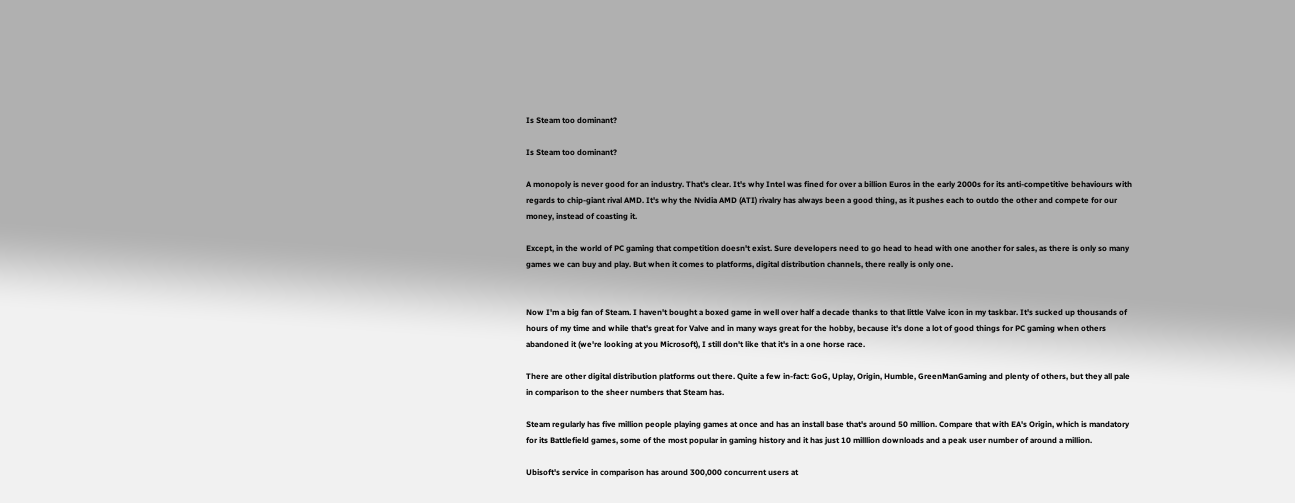Is Steam too dominant?

Is Steam too dominant?

A monopoly is never good for an industry. That's clear. It's why Intel was fined for over a billion Euros in the early 2000s for its anti-competitive behaviours with regards to chip-giant rival AMD. It's why the Nvidia AMD (ATI) rivalry has always been a good thing, as it pushes each to outdo the other and compete for our money, instead of coasting it.

Except, in the world of PC gaming that competition doesn't exist. Sure developers need to go head to head with one another for sales, as there is only so many games we can buy and play. But when it comes to platforms, digital distribution channels, there really is only one.


Now I'm a big fan of Steam. I haven't bought a boxed game in well over half a decade thanks to that little Valve icon in my taskbar. It's sucked up thousands of hours of my time and while that's great for Valve and in many ways great for the hobby, because it's done a lot of good things for PC gaming when others abandoned it (we're looking at you Microsoft), I still don't like that it's in a one horse race.

There are other digital distribution platforms out there. Quite a few in-fact: GoG, Uplay, Origin, Humble, GreenManGaming and plenty of others, but they all pale in comparison to the sheer numbers that Steam has.

Steam regularly has five million people playing games at once and has an install base that's around 50 million. Compare that with EA's Origin, which is mandatory for its Battlefield games, some of the most popular in gaming history and it has just 10 milllion downloads and a peak user number of around a million.

Ubisoft's service in comparison has around 300,000 concurrent users at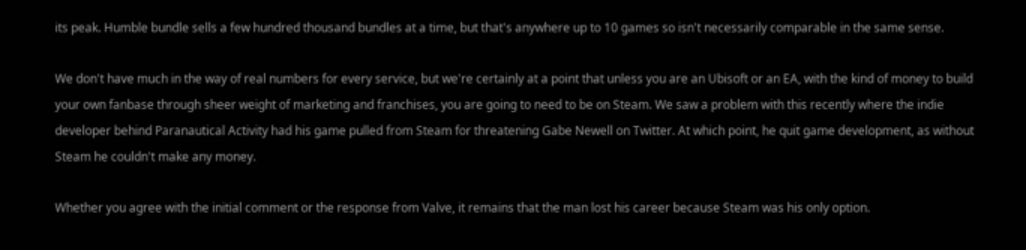its peak. Humble bundle sells a few hundred thousand bundles at a time, but that's anywhere up to 10 games so isn't necessarily comparable in the same sense.

We don't have much in the way of real numbers for every service, but we're certainly at a point that unless you are an Ubisoft or an EA, with the kind of money to build your own fanbase through sheer weight of marketing and franchises, you are going to need to be on Steam. We saw a problem with this recently where the indie developer behind Paranautical Activity had his game pulled from Steam for threatening Gabe Newell on Twitter. At which point, he quit game development, as without Steam he couldn't make any money.

Whether you agree with the initial comment or the response from Valve, it remains that the man lost his career because Steam was his only option.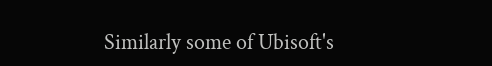Similarly some of Ubisoft's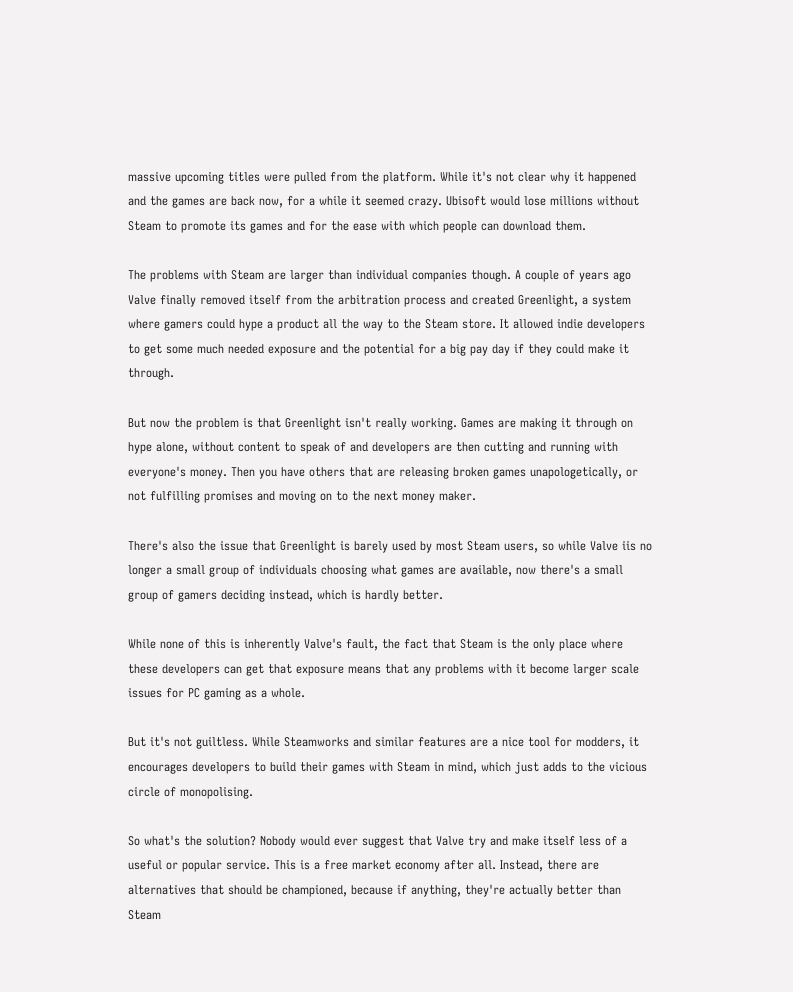massive upcoming titles were pulled from the platform. While it's not clear why it happened and the games are back now, for a while it seemed crazy. Ubisoft would lose millions without Steam to promote its games and for the ease with which people can download them.

The problems with Steam are larger than individual companies though. A couple of years ago Valve finally removed itself from the arbitration process and created Greenlight, a system where gamers could hype a product all the way to the Steam store. It allowed indie developers to get some much needed exposure and the potential for a big pay day if they could make it through.

But now the problem is that Greenlight isn't really working. Games are making it through on hype alone, without content to speak of and developers are then cutting and running with everyone's money. Then you have others that are releasing broken games unapologetically, or not fulfilling promises and moving on to the next money maker.

There's also the issue that Greenlight is barely used by most Steam users, so while Valve iis no longer a small group of individuals choosing what games are available, now there's a small group of gamers deciding instead, which is hardly better.

While none of this is inherently Valve's fault, the fact that Steam is the only place where these developers can get that exposure means that any problems with it become larger scale issues for PC gaming as a whole.

But it's not guiltless. While Steamworks and similar features are a nice tool for modders, it encourages developers to build their games with Steam in mind, which just adds to the vicious circle of monopolising.

So what's the solution? Nobody would ever suggest that Valve try and make itself less of a useful or popular service. This is a free market economy after all. Instead, there are alternatives that should be championed, because if anything, they're actually better than Steam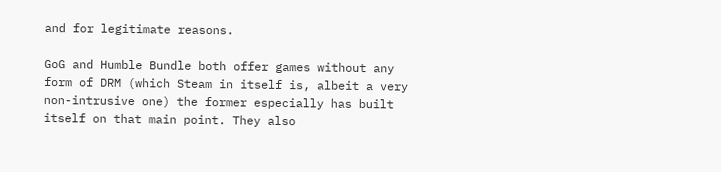and for legitimate reasons.

GoG and Humble Bundle both offer games without any form of DRM (which Steam in itself is, albeit a very non-intrusive one) the former especially has built itself on that main point. They also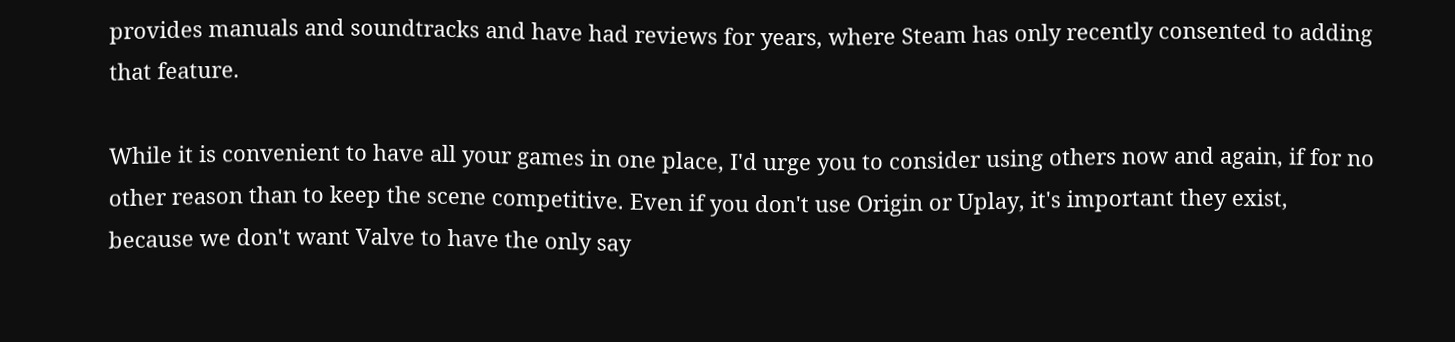provides manuals and soundtracks and have had reviews for years, where Steam has only recently consented to adding that feature.

While it is convenient to have all your games in one place, I'd urge you to consider using others now and again, if for no other reason than to keep the scene competitive. Even if you don't use Origin or Uplay, it's important they exist, because we don't want Valve to have the only say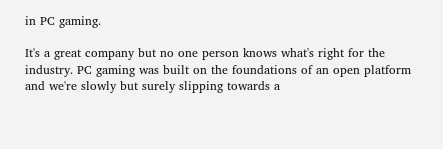in PC gaming.

It's a great company but no one person knows what's right for the industry. PC gaming was built on the foundations of an open platform and we're slowly but surely slipping towards a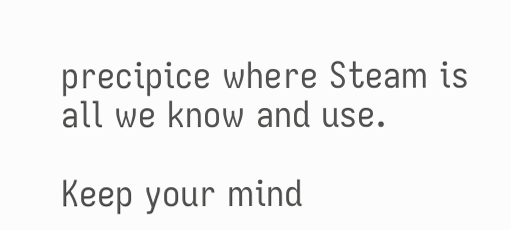precipice where Steam is all we know and use.

Keep your mind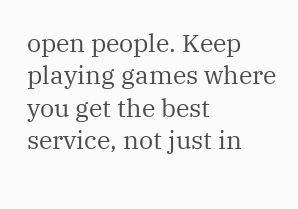open people. Keep playing games where you get the best service, not just in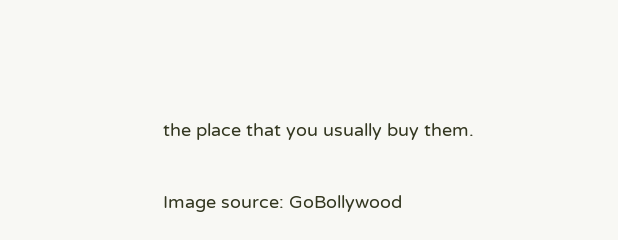the place that you usually buy them.

Image source: GoBollywood